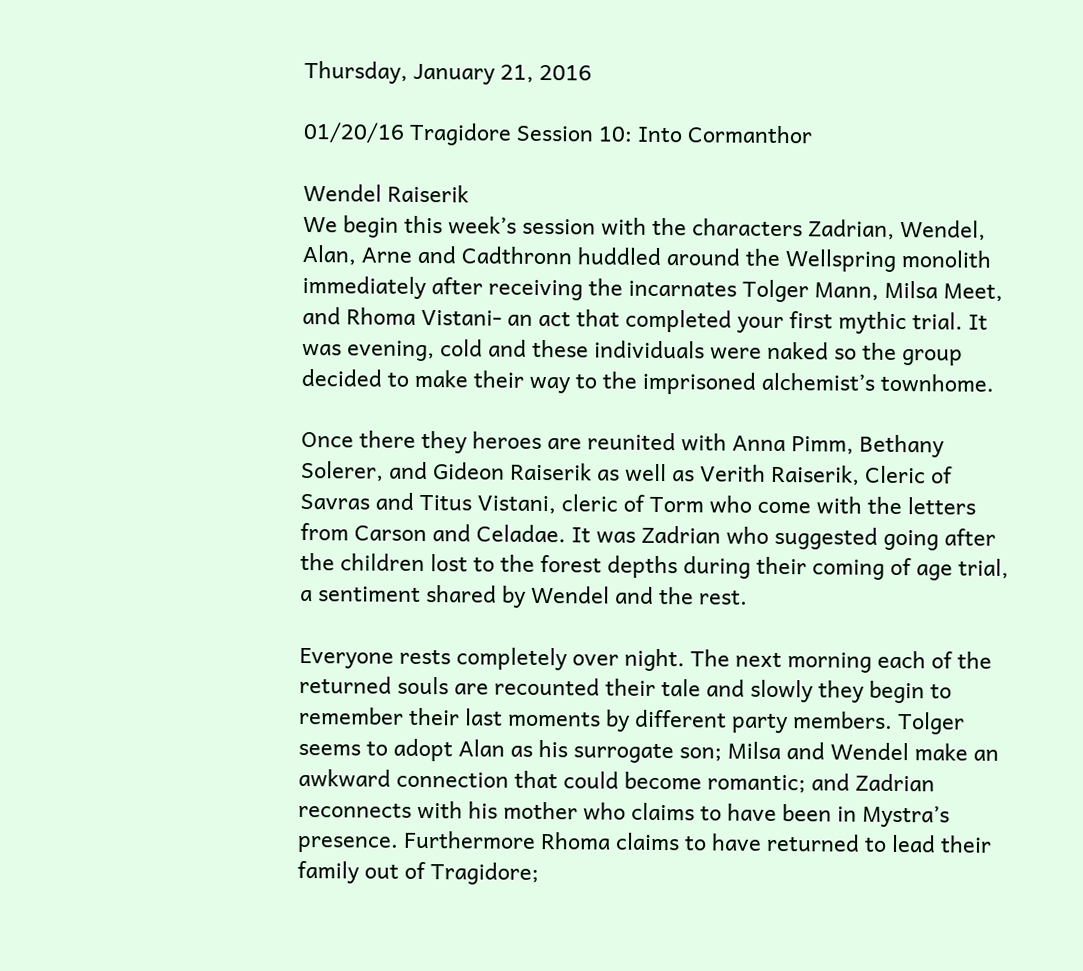Thursday, January 21, 2016

01/20/16 Tragidore Session 10: Into Cormanthor

Wendel Raiserik
We begin this week’s session with the characters Zadrian, Wendel, Alan, Arne and Cadthronn huddled around the Wellspring monolith immediately after receiving the incarnates Tolger Mann, Milsa Meet, and Rhoma Vistani- an act that completed your first mythic trial. It was evening, cold and these individuals were naked so the group decided to make their way to the imprisoned alchemist’s townhome.

Once there they heroes are reunited with Anna Pimm, Bethany Solerer, and Gideon Raiserik as well as Verith Raiserik, Cleric of Savras and Titus Vistani, cleric of Torm who come with the letters from Carson and Celadae. It was Zadrian who suggested going after the children lost to the forest depths during their coming of age trial, a sentiment shared by Wendel and the rest.

Everyone rests completely over night. The next morning each of the returned souls are recounted their tale and slowly they begin to remember their last moments by different party members. Tolger seems to adopt Alan as his surrogate son; Milsa and Wendel make an awkward connection that could become romantic; and Zadrian reconnects with his mother who claims to have been in Mystra’s presence. Furthermore Rhoma claims to have returned to lead their family out of Tragidore;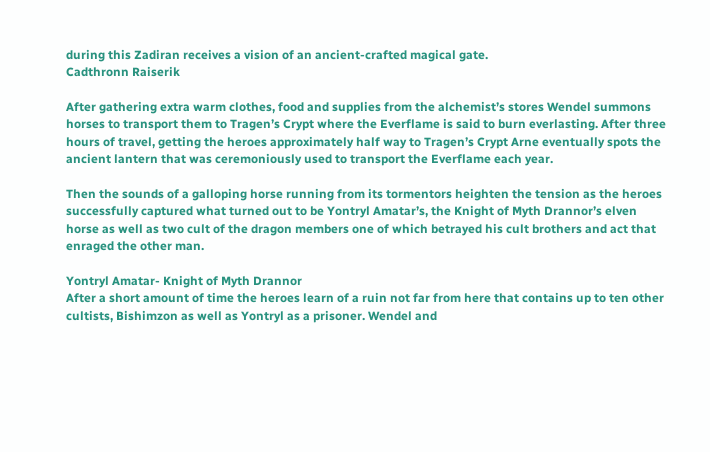during this Zadiran receives a vision of an ancient-crafted magical gate.
Cadthronn Raiserik

After gathering extra warm clothes, food and supplies from the alchemist’s stores Wendel summons horses to transport them to Tragen’s Crypt where the Everflame is said to burn everlasting. After three hours of travel, getting the heroes approximately half way to Tragen’s Crypt Arne eventually spots the ancient lantern that was ceremoniously used to transport the Everflame each year.

Then the sounds of a galloping horse running from its tormentors heighten the tension as the heroes successfully captured what turned out to be Yontryl Amatar’s, the Knight of Myth Drannor’s elven horse as well as two cult of the dragon members one of which betrayed his cult brothers and act that enraged the other man.

Yontryl Amatar- Knight of Myth Drannor
After a short amount of time the heroes learn of a ruin not far from here that contains up to ten other cultists, Bishimzon as well as Yontryl as a prisoner. Wendel and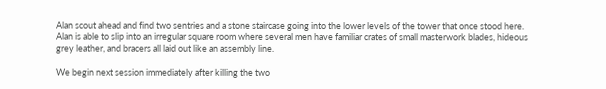Alan scout ahead and find two sentries and a stone staircase going into the lower levels of the tower that once stood here. Alan is able to slip into an irregular square room where several men have familiar crates of small masterwork blades, hideous grey leather, and bracers all laid out like an assembly line.

We begin next session immediately after killing the two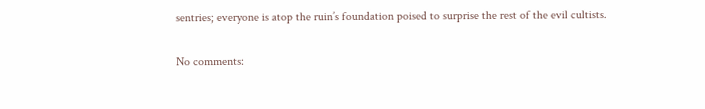sentries; everyone is atop the ruin’s foundation poised to surprise the rest of the evil cultists.

No comments: